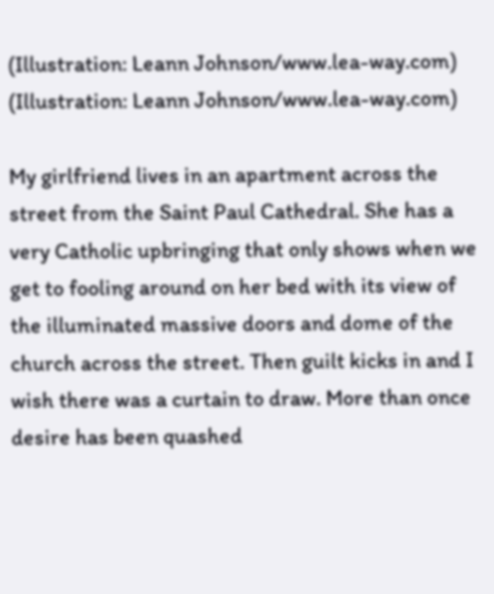(Illustration: Leann Johnson/www.lea-way.com)
(Illustration: Leann Johnson/www.lea-way.com)

My girlfriend lives in an apartment across the street from the Saint Paul Cathedral. She has a very Catholic upbringing that only shows when we get to fooling around on her bed with its view of the illuminated massive doors and dome of the church across the street. Then guilt kicks in and I wish there was a curtain to draw. More than once desire has been quashed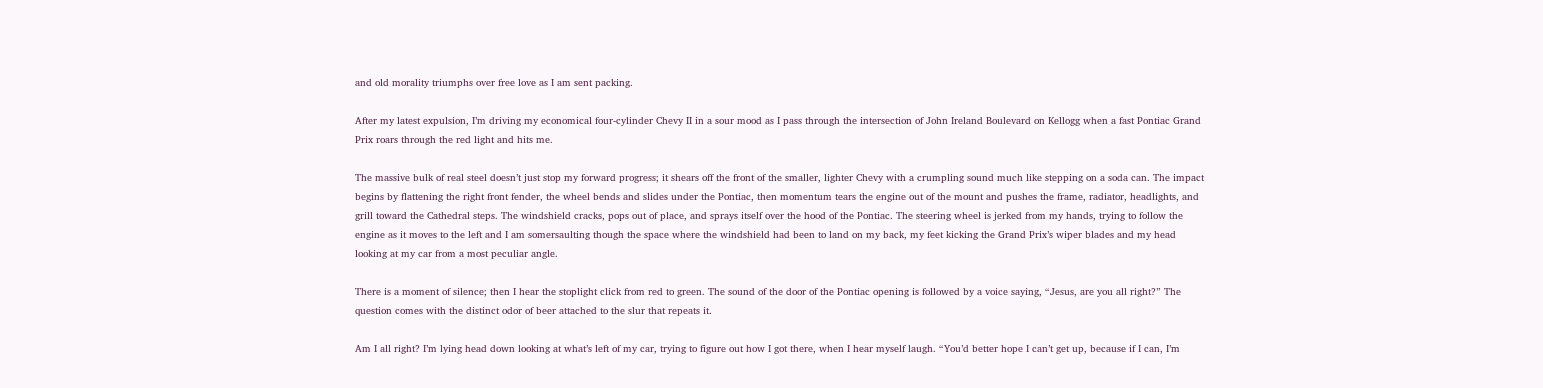and old morality triumphs over free love as I am sent packing.

After my latest expulsion, I’m driving my economical four-cylinder Chevy II in a sour mood as I pass through the intersection of John Ireland Boulevard on Kellogg when a fast Pontiac Grand Prix roars through the red light and hits me.

The massive bulk of real steel doesn’t just stop my forward progress; it shears off the front of the smaller, lighter Chevy with a crumpling sound much like stepping on a soda can. The impact begins by flattening the right front fender, the wheel bends and slides under the Pontiac, then momentum tears the engine out of the mount and pushes the frame, radiator, headlights, and grill toward the Cathedral steps. The windshield cracks, pops out of place, and sprays itself over the hood of the Pontiac. The steering wheel is jerked from my hands, trying to follow the engine as it moves to the left and I am somersaulting though the space where the windshield had been to land on my back, my feet kicking the Grand Prix’s wiper blades and my head looking at my car from a most peculiar angle.

There is a moment of silence; then I hear the stoplight click from red to green. The sound of the door of the Pontiac opening is followed by a voice saying, “Jesus, are you all right?” The question comes with the distinct odor of beer attached to the slur that repeats it.

Am I all right? I’m lying head down looking at what’s left of my car, trying to figure out how I got there, when I hear myself laugh. “You’d better hope I can’t get up, because if I can, I’m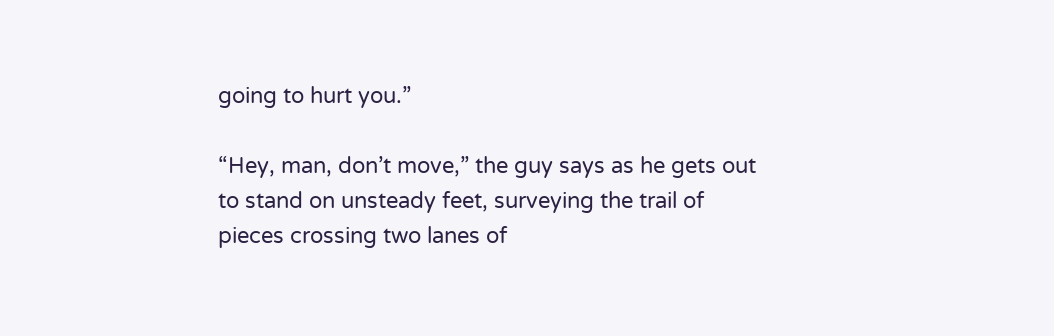going to hurt you.”

“Hey, man, don’t move,” the guy says as he gets out to stand on unsteady feet, surveying the trail of pieces crossing two lanes of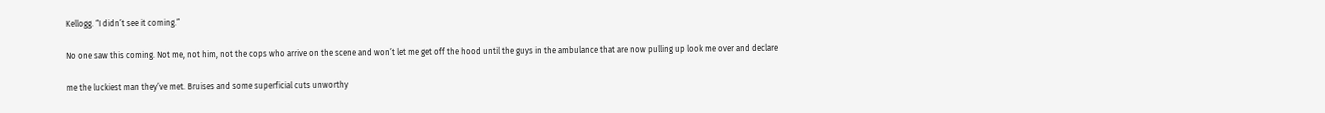Kellogg. “I didn’t see it coming.”

No one saw this coming. Not me, not him, not the cops who arrive on the scene and won’t let me get off the hood until the guys in the ambulance that are now pulling up look me over and declare

me the luckiest man they’ve met. Bruises and some superficial cuts unworthy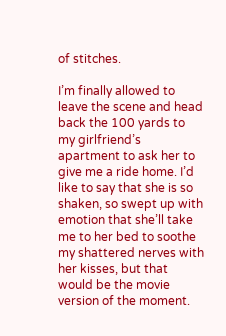of stitches.

I’m finally allowed to leave the scene and head back the 100 yards to my girlfriend’s apartment to ask her to give me a ride home. I’d like to say that she is so shaken, so swept up with emotion that she’ll take me to her bed to soothe my shattered nerves with her kisses, but that would be the movie version of the moment.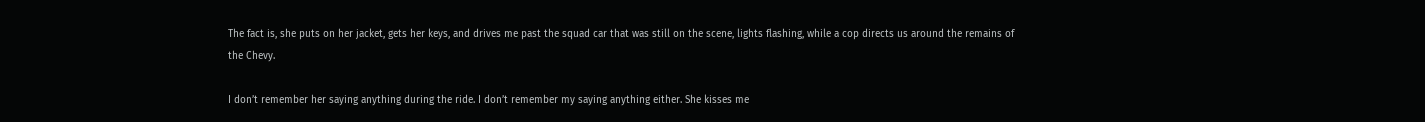The fact is, she puts on her jacket, gets her keys, and drives me past the squad car that was still on the scene, lights flashing, while a cop directs us around the remains of the Chevy.

I don’t remember her saying anything during the ride. I don’t remember my saying anything either. She kisses me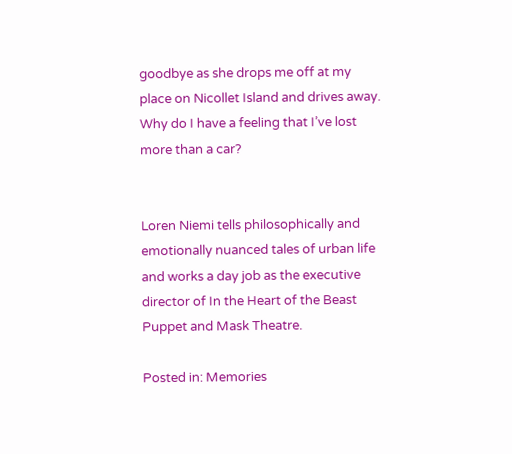goodbye as she drops me off at my place on Nicollet Island and drives away. Why do I have a feeling that I’ve lost more than a car?


Loren Niemi tells philosophically and emotionally nuanced tales of urban life and works a day job as the executive director of In the Heart of the Beast Puppet and Mask Theatre.

Posted in: Memories